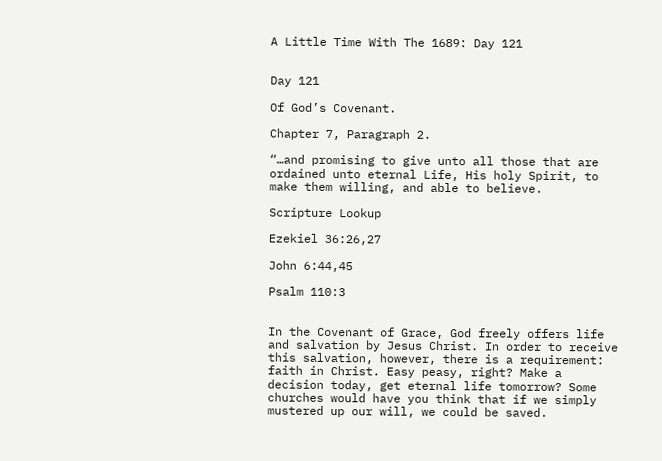A Little Time With The 1689: Day 121


Day 121

Of God’s Covenant.

Chapter 7, Paragraph 2.

“…and promising to give unto all those that are ordained unto eternal Life, His holy Spirit, to make them willing, and able to believe.

Scripture Lookup

Ezekiel 36:26,27

John 6:44,45

Psalm 110:3


In the Covenant of Grace, God freely offers life and salvation by Jesus Christ. In order to receive this salvation, however, there is a requirement: faith in Christ. Easy peasy, right? Make a decision today, get eternal life tomorrow? Some churches would have you think that if we simply mustered up our will, we could be saved.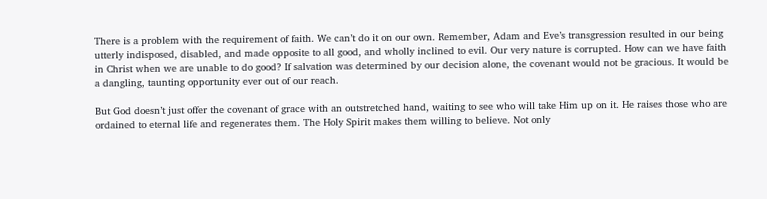There is a problem with the requirement of faith. We can’t do it on our own. Remember, Adam and Eve’s transgression resulted in our being utterly indisposed, disabled, and made opposite to all good, and wholly inclined to evil. Our very nature is corrupted. How can we have faith in Christ when we are unable to do good? If salvation was determined by our decision alone, the covenant would not be gracious. It would be a dangling, taunting opportunity ever out of our reach.

But God doesn’t just offer the covenant of grace with an outstretched hand, waiting to see who will take Him up on it. He raises those who are ordained to eternal life and regenerates them. The Holy Spirit makes them willing to believe. Not only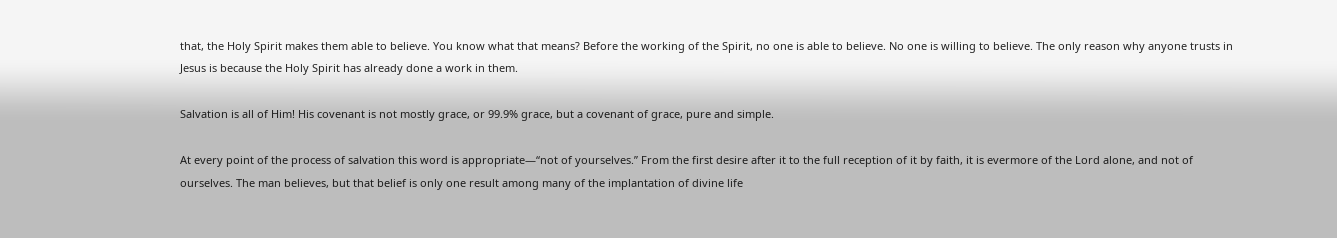that, the Holy Spirit makes them able to believe. You know what that means? Before the working of the Spirit, no one is able to believe. No one is willing to believe. The only reason why anyone trusts in Jesus is because the Holy Spirit has already done a work in them.

Salvation is all of Him! His covenant is not mostly grace, or 99.9% grace, but a covenant of grace, pure and simple.

At every point of the process of salvation this word is appropriate—“not of yourselves.” From the first desire after it to the full reception of it by faith, it is evermore of the Lord alone, and not of ourselves. The man believes, but that belief is only one result among many of the implantation of divine life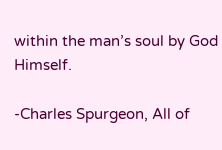within the man’s soul by God Himself.

-Charles Spurgeon, All of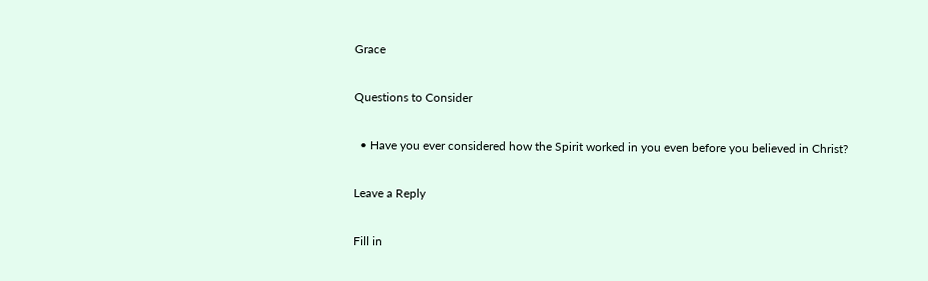Grace

Questions to Consider

  • Have you ever considered how the Spirit worked in you even before you believed in Christ?

Leave a Reply

Fill in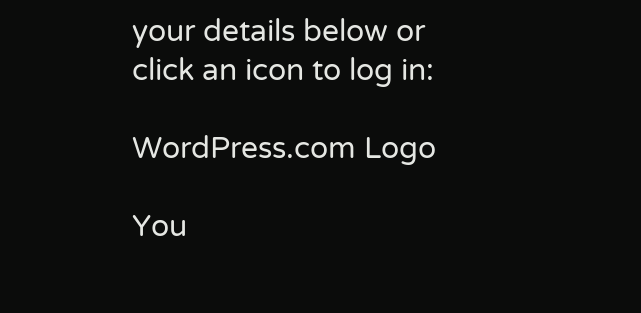your details below or click an icon to log in:

WordPress.com Logo

You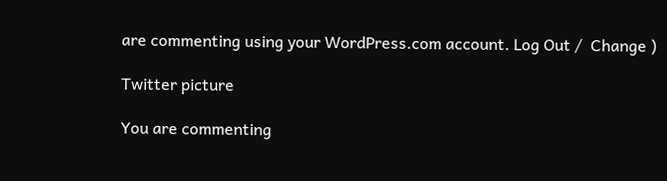are commenting using your WordPress.com account. Log Out /  Change )

Twitter picture

You are commenting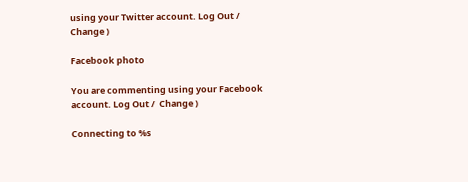using your Twitter account. Log Out /  Change )

Facebook photo

You are commenting using your Facebook account. Log Out /  Change )

Connecting to %s